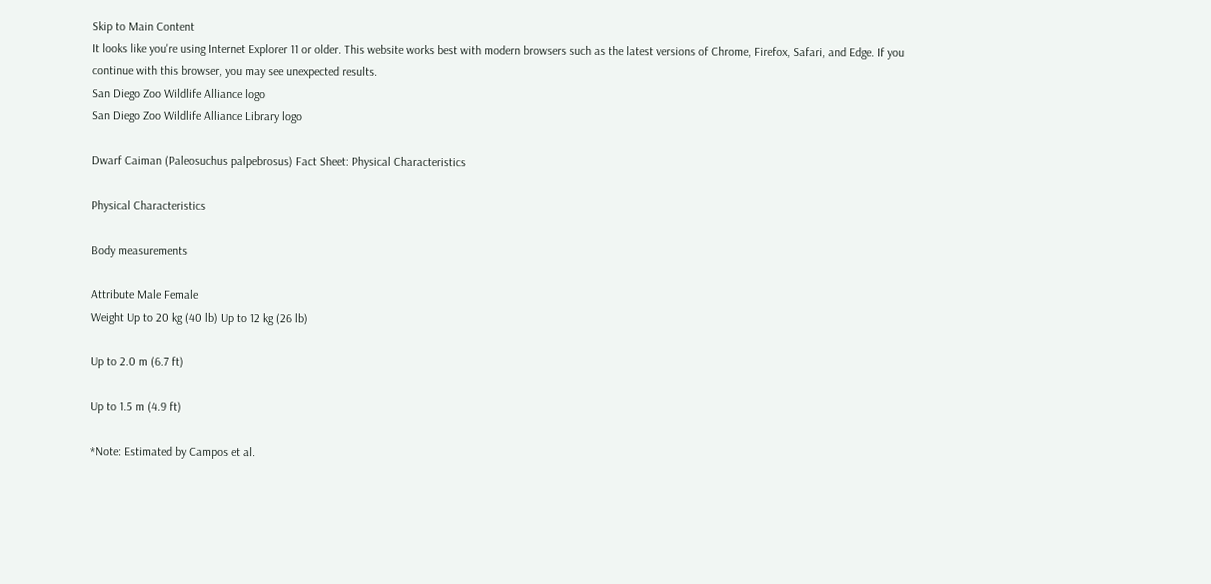Skip to Main Content
It looks like you're using Internet Explorer 11 or older. This website works best with modern browsers such as the latest versions of Chrome, Firefox, Safari, and Edge. If you continue with this browser, you may see unexpected results.
San Diego Zoo Wildlife Alliance logo
San Diego Zoo Wildlife Alliance Library logo

Dwarf Caiman (Paleosuchus palpebrosus) Fact Sheet: Physical Characteristics

Physical Characteristics

Body measurements

Attribute Male Female
Weight Up to 20 kg (40 lb) Up to 12 kg (26 lb)

Up to 2.0 m (6.7 ft)

Up to 1.5 m (4.9 ft)

*Note: Estimated by Campos et al.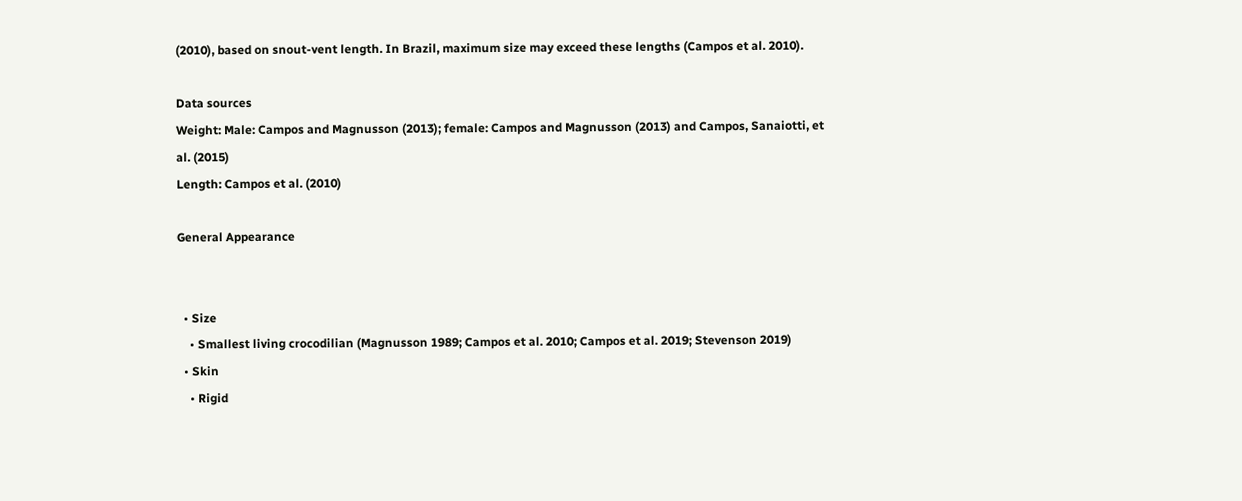(2010), based on snout-vent length. In Brazil, maximum size may exceed these lengths (Campos et al. 2010).

Data sources
Weight: Male: Campos and Magnusson (2013); female: Campos and Magnusson (2013) and Campos, Sanaiotti, et al. (2015)
Length: Campos et al. (2010)

General Appearance


  • Size
    • Smallest living crocodilian (Magnusson 1989; Campos et al. 2010; Campos et al. 2019; Stevenson 2019)
  • Skin
    • Rigid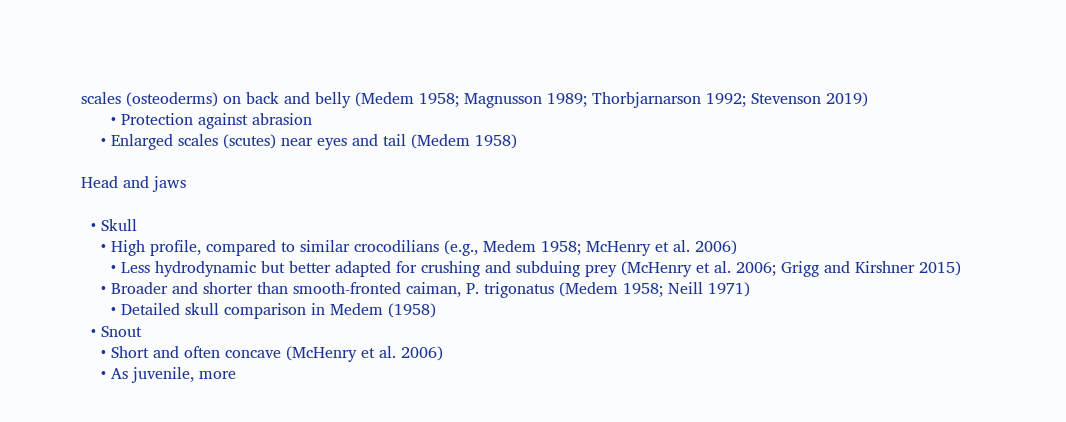scales (osteoderms) on back and belly (Medem 1958; Magnusson 1989; Thorbjarnarson 1992; Stevenson 2019)
      • Protection against abrasion
    • Enlarged scales (scutes) near eyes and tail (Medem 1958)

Head and jaws

  • Skull
    • High profile, compared to similar crocodilians (e.g., Medem 1958; McHenry et al. 2006)
      • Less hydrodynamic but better adapted for crushing and subduing prey (McHenry et al. 2006; Grigg and Kirshner 2015)
    • Broader and shorter than smooth-fronted caiman, P. trigonatus (Medem 1958; Neill 1971)
      • Detailed skull comparison in Medem (1958)
  • Snout
    • Short and often concave (McHenry et al. 2006)
    • As juvenile, more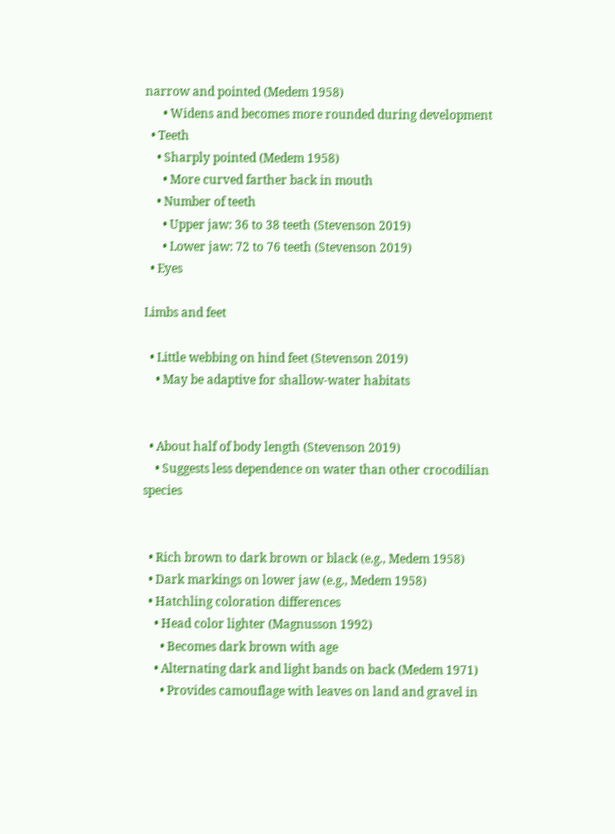narrow and pointed (Medem 1958)
      • Widens and becomes more rounded during development
  • Teeth
    • Sharply pointed (Medem 1958)
      • More curved farther back in mouth
    • Number of teeth
      • Upper jaw: 36 to 38 teeth (Stevenson 2019)
      • Lower jaw: 72 to 76 teeth (Stevenson 2019)
  • Eyes

Limbs and feet

  • Little webbing on hind feet (Stevenson 2019)
    • May be adaptive for shallow-water habitats


  • About half of body length (Stevenson 2019)
    • Suggests less dependence on water than other crocodilian species


  • Rich brown to dark brown or black (e.g., Medem 1958)
  • Dark markings on lower jaw (e.g., Medem 1958)
  • Hatchling coloration differences
    • Head color lighter (Magnusson 1992)
      • Becomes dark brown with age
    • Alternating dark and light bands on back (Medem 1971)
      • Provides camouflage with leaves on land and gravel in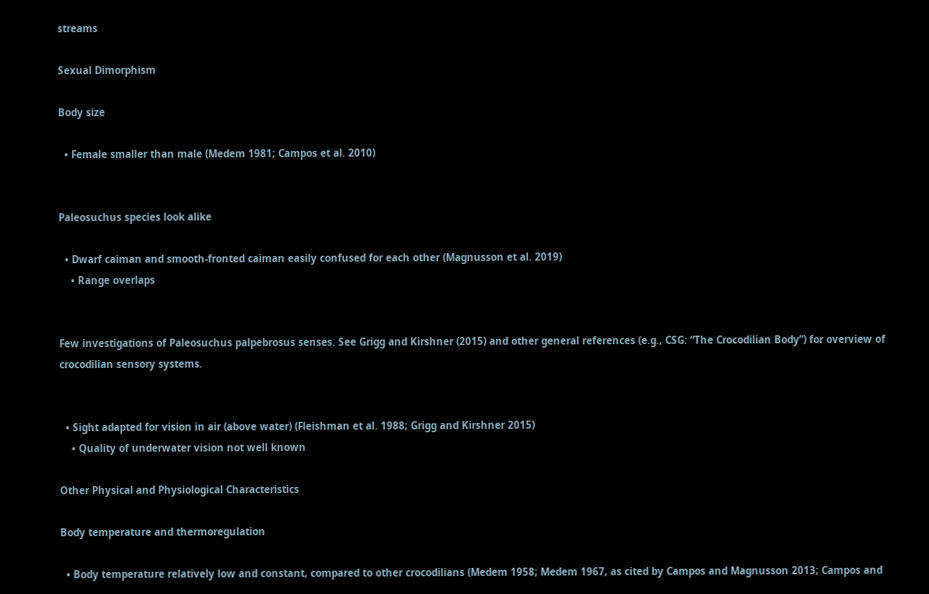streams

Sexual Dimorphism

Body size

  • Female smaller than male (Medem 1981; Campos et al. 2010)


Paleosuchus species look alike

  • Dwarf caiman and smooth-fronted caiman easily confused for each other (Magnusson et al. 2019)
    • Range overlaps


Few investigations of Paleosuchus palpebrosus senses. See Grigg and Kirshner (2015) and other general references (e.g., CSG: “The Crocodilian Body”) for overview of crocodilian sensory systems.


  • Sight adapted for vision in air (above water) (Fleishman et al. 1988; Grigg and Kirshner 2015)
    • Quality of underwater vision not well known

Other Physical and Physiological Characteristics

Body temperature and thermoregulation

  • Body temperature relatively low and constant, compared to other crocodilians (Medem 1958; Medem 1967, as cited by Campos and Magnusson 2013; Campos and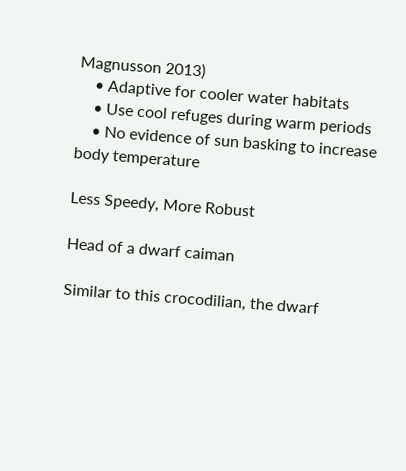Magnusson 2013)
    • Adaptive for cooler water habitats
    • Use cool refuges during warm periods
    • No evidence of sun basking to increase body temperature

Less Speedy, More Robust

Head of a dwarf caiman

Similar to this crocodilian, the dwarf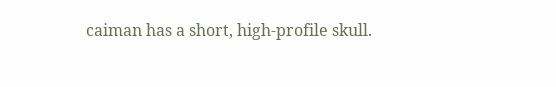caiman has a short, high-profile skull.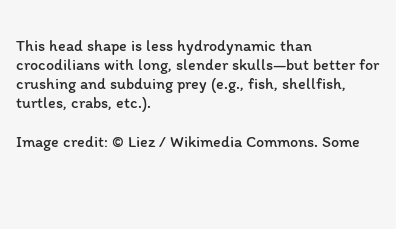This head shape is less hydrodynamic than crocodilians with long, slender skulls—but better for crushing and subduing prey (e.g., fish, shellfish, turtles, crabs, etc.).

Image credit: © Liez / Wikimedia Commons. Some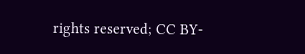rights reserved; CC BY-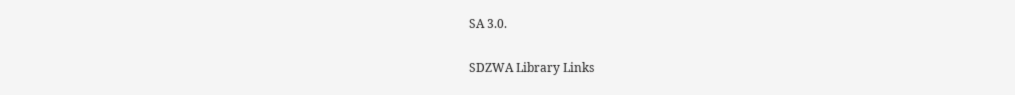SA 3.0.

SDZWA Library Links